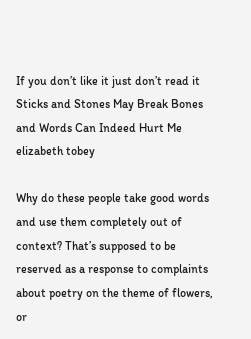If you don’t like it just don’t read it
Sticks and Stones May Break Bones and Words Can Indeed Hurt Me
elizabeth tobey

Why do these people take good words and use them completely out of context? That’s supposed to be reserved as a response to complaints about poetry on the theme of flowers, or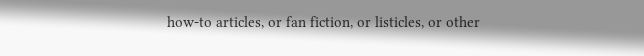how-to articles, or fan fiction, or listicles, or other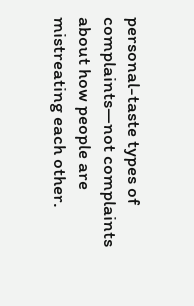personal-taste types of complaints—not complaints about how people are mistreating each other.